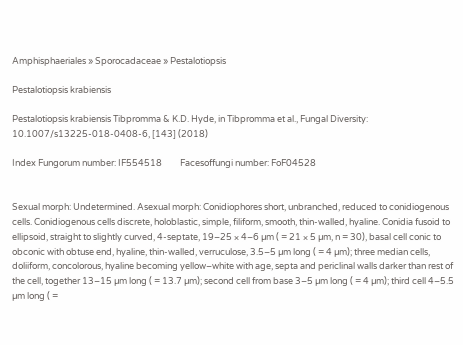Amphisphaeriales » Sporocadaceae » Pestalotiopsis

Pestalotiopsis krabiensis

Pestalotiopsis krabiensis Tibpromma & K.D. Hyde, in Tibpromma et al., Fungal Diversity: 10.1007/s13225-018-0408-6, [143] (2018)

Index Fungorum number: IF554518         Facesoffungi number: FoF04528


Sexual morph: Undetermined. Asexual morph: Conidiophores short, unbranched, reduced to conidiogenous cells. Conidiogenous cells discrete, holoblastic, simple, filiform, smooth, thin-walled, hyaline. Conidia fusoid to ellipsoid, straight to slightly curved, 4-septate, 19–25 × 4–6 µm ( = 21 × 5 µm, n = 30), basal cell conic to obconic with obtuse end, hyaline, thin-walled, verruculose, 3.5–5 µm long ( = 4 µm); three median cells, doliiform, concolorous, hyaline becoming yellow–white with age, septa and periclinal walls darker than rest of the cell, together 13–15 µm long ( = 13.7 µm); second cell from base 3–5 µm long ( = 4 µm); third cell 4–5.5 µm long ( =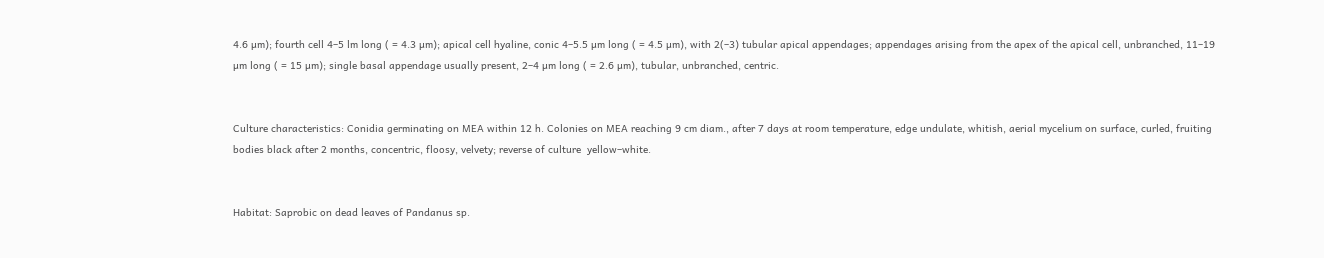4.6 µm); fourth cell 4–5 lm long ( = 4.3 µm); apical cell hyaline, conic 4–5.5 µm long ( = 4.5 µm), with 2(–3) tubular apical appendages; appendages arising from the apex of the apical cell, unbranched, 11–19 µm long ( = 15 µm); single basal appendage usually present, 2–4 µm long ( = 2.6 µm), tubular, unbranched, centric.


Culture characteristics: Conidia germinating on MEA within 12 h. Colonies on MEA reaching 9 cm diam., after 7 days at room temperature, edge undulate, whitish, aerial mycelium on surface, curled, fruiting bodies black after 2 months, concentric, floosy, velvety; reverse of culture  yellow–white.


Habitat: Saprobic on dead leaves of Pandanus sp.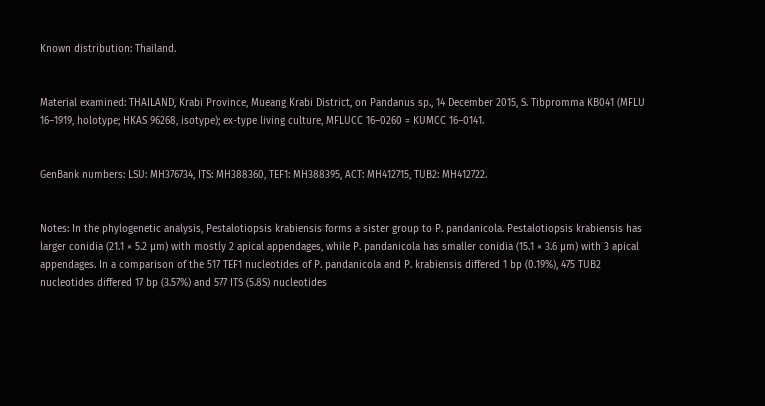Known distribution: Thailand.


Material examined: THAILAND, Krabi Province, Mueang Krabi District, on Pandanus sp., 14 December 2015, S. Tibpromma KB041 (MFLU 16–1919, holotype; HKAS 96268, isotype); ex-type living culture, MFLUCC 16–0260 = KUMCC 16–0141.


GenBank numbers: LSU: MH376734, ITS: MH388360, TEF1: MH388395, ACT: MH412715, TUB2: MH412722.


Notes: In the phylogenetic analysis, Pestalotiopsis krabiensis forms a sister group to P. pandanicola. Pestalotiopsis krabiensis has larger conidia (21.1 × 5.2 µm) with mostly 2 apical appendages, while P. pandanicola has smaller conidia (15.1 × 3.6 µm) with 3 apical appendages. In a comparison of the 517 TEF1 nucleotides of P. pandanicola and P. krabiensis differed 1 bp (0.19%), 475 TUB2 nucleotides differed 17 bp (3.57%) and 577 ITS (5.8S) nucleotides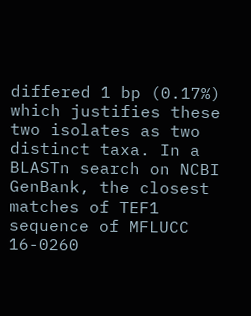differed 1 bp (0.17%) which justifies these two isolates as two distinct taxa. In a BLASTn search on NCBI GenBank, the closest matches of TEF1 sequence of MFLUCC 16-0260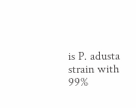is P. adusta strain with 99%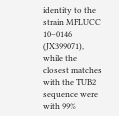identity to the strain MFLUCC 10–0146 (JX399071), while the closest matches with the TUB2 sequence were with 99%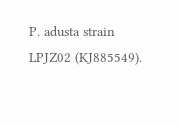P. adusta strain LPJZ02 (KJ885549).